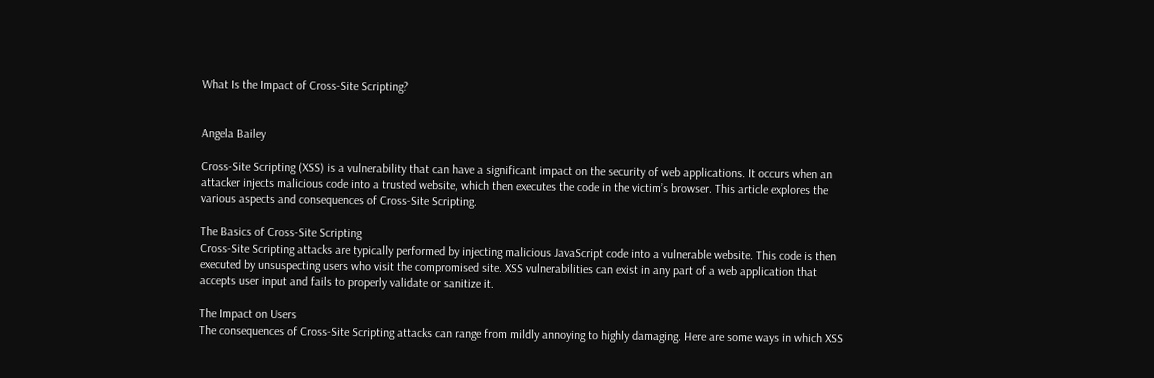What Is the Impact of Cross-Site Scripting?


Angela Bailey

Cross-Site Scripting (XSS) is a vulnerability that can have a significant impact on the security of web applications. It occurs when an attacker injects malicious code into a trusted website, which then executes the code in the victim’s browser. This article explores the various aspects and consequences of Cross-Site Scripting.

The Basics of Cross-Site Scripting
Cross-Site Scripting attacks are typically performed by injecting malicious JavaScript code into a vulnerable website. This code is then executed by unsuspecting users who visit the compromised site. XSS vulnerabilities can exist in any part of a web application that accepts user input and fails to properly validate or sanitize it.

The Impact on Users
The consequences of Cross-Site Scripting attacks can range from mildly annoying to highly damaging. Here are some ways in which XSS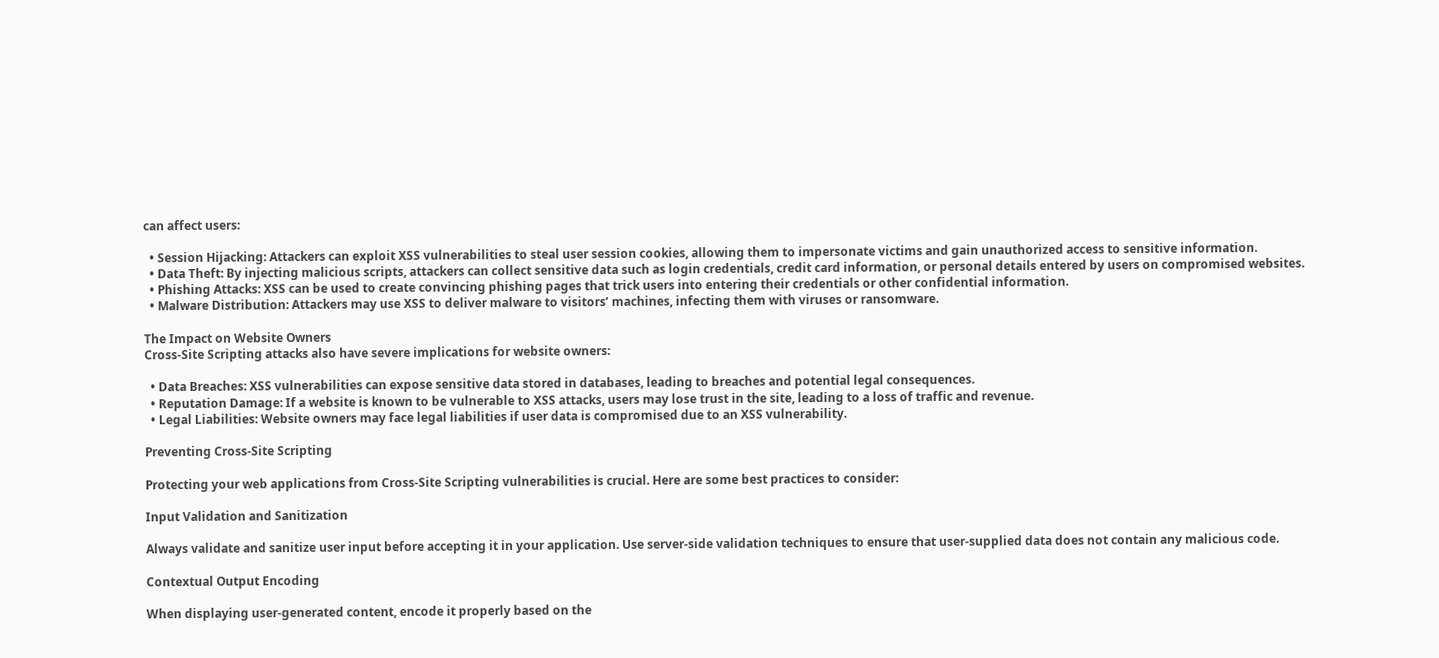can affect users:

  • Session Hijacking: Attackers can exploit XSS vulnerabilities to steal user session cookies, allowing them to impersonate victims and gain unauthorized access to sensitive information.
  • Data Theft: By injecting malicious scripts, attackers can collect sensitive data such as login credentials, credit card information, or personal details entered by users on compromised websites.
  • Phishing Attacks: XSS can be used to create convincing phishing pages that trick users into entering their credentials or other confidential information.
  • Malware Distribution: Attackers may use XSS to deliver malware to visitors’ machines, infecting them with viruses or ransomware.

The Impact on Website Owners
Cross-Site Scripting attacks also have severe implications for website owners:

  • Data Breaches: XSS vulnerabilities can expose sensitive data stored in databases, leading to breaches and potential legal consequences.
  • Reputation Damage: If a website is known to be vulnerable to XSS attacks, users may lose trust in the site, leading to a loss of traffic and revenue.
  • Legal Liabilities: Website owners may face legal liabilities if user data is compromised due to an XSS vulnerability.

Preventing Cross-Site Scripting

Protecting your web applications from Cross-Site Scripting vulnerabilities is crucial. Here are some best practices to consider:

Input Validation and Sanitization

Always validate and sanitize user input before accepting it in your application. Use server-side validation techniques to ensure that user-supplied data does not contain any malicious code.

Contextual Output Encoding

When displaying user-generated content, encode it properly based on the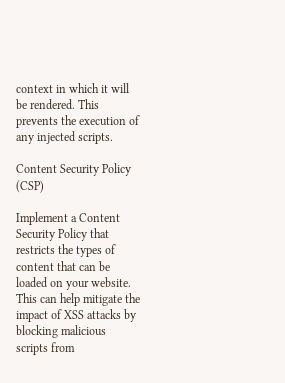context in which it will be rendered. This prevents the execution of any injected scripts.

Content Security Policy (CSP)

Implement a Content Security Policy that restricts the types of content that can be loaded on your website. This can help mitigate the impact of XSS attacks by blocking malicious scripts from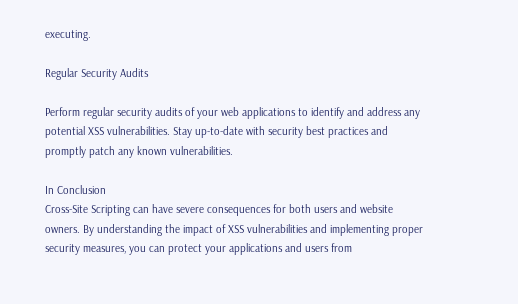executing.

Regular Security Audits

Perform regular security audits of your web applications to identify and address any potential XSS vulnerabilities. Stay up-to-date with security best practices and promptly patch any known vulnerabilities.

In Conclusion
Cross-Site Scripting can have severe consequences for both users and website owners. By understanding the impact of XSS vulnerabilities and implementing proper security measures, you can protect your applications and users from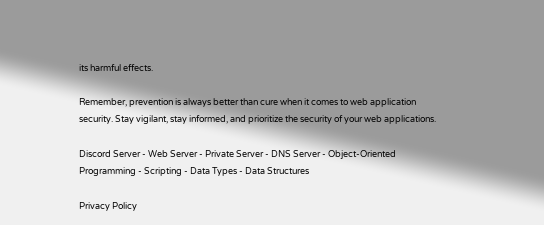its harmful effects.

Remember, prevention is always better than cure when it comes to web application security. Stay vigilant, stay informed, and prioritize the security of your web applications.

Discord Server - Web Server - Private Server - DNS Server - Object-Oriented Programming - Scripting - Data Types - Data Structures

Privacy Policy